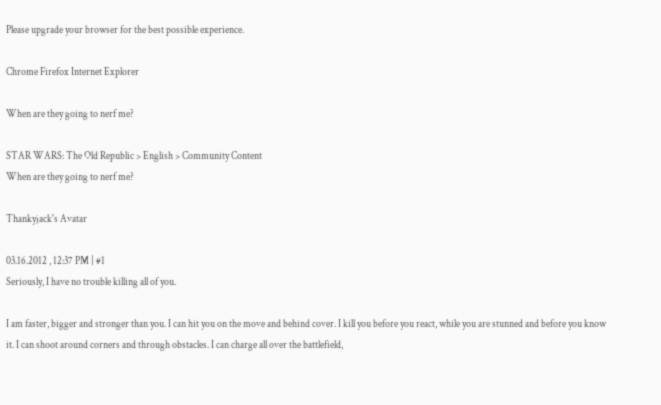Please upgrade your browser for the best possible experience.

Chrome Firefox Internet Explorer

When are they going to nerf me?

STAR WARS: The Old Republic > English > Community Content
When are they going to nerf me?

Thankyjack's Avatar

03.16.2012 , 12:37 PM | #1
Seriously, I have no trouble killing all of you.

I am faster, bigger and stronger than you. I can hit you on the move and behind cover. I kill you before you react, while you are stunned and before you know it. I can shoot around corners and through obstacles. I can charge all over the battlefield,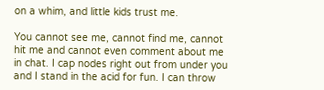on a whim, and little kids trust me.

You cannot see me, cannot find me, cannot hit me and cannot even comment about me in chat. I cap nodes right out from under you and I stand in the acid for fun. I can throw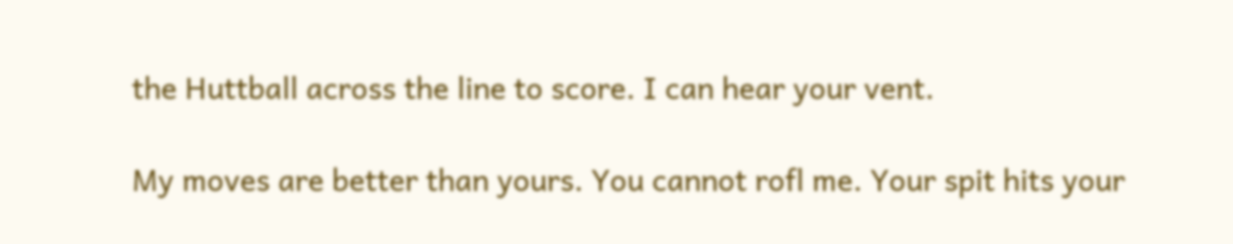the Huttball across the line to score. I can hear your vent.

My moves are better than yours. You cannot rofl me. Your spit hits your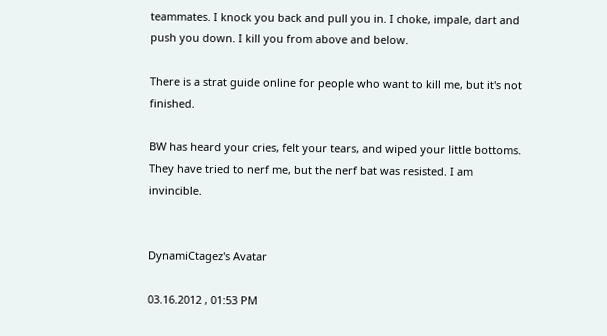teammates. I knock you back and pull you in. I choke, impale, dart and push you down. I kill you from above and below.

There is a strat guide online for people who want to kill me, but it's not finished.

BW has heard your cries, felt your tears, and wiped your little bottoms. They have tried to nerf me, but the nerf bat was resisted. I am invincible.


DynamiCtagez's Avatar

03.16.2012 , 01:53 PM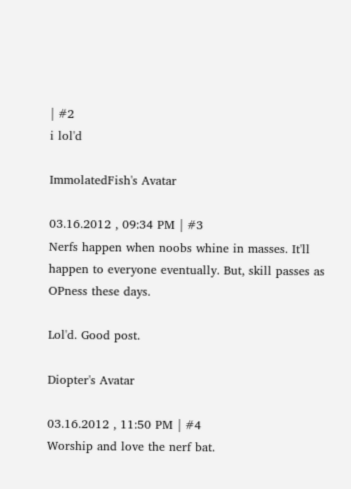| #2
i lol'd

ImmolatedFish's Avatar

03.16.2012 , 09:34 PM | #3
Nerfs happen when noobs whine in masses. It'll happen to everyone eventually. But, skill passes as OPness these days.

Lol'd. Good post.

Diopter's Avatar

03.16.2012 , 11:50 PM | #4
Worship and love the nerf bat.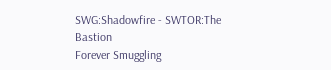SWG:Shadowfire - SWTOR:The Bastion
Forever Smuggling